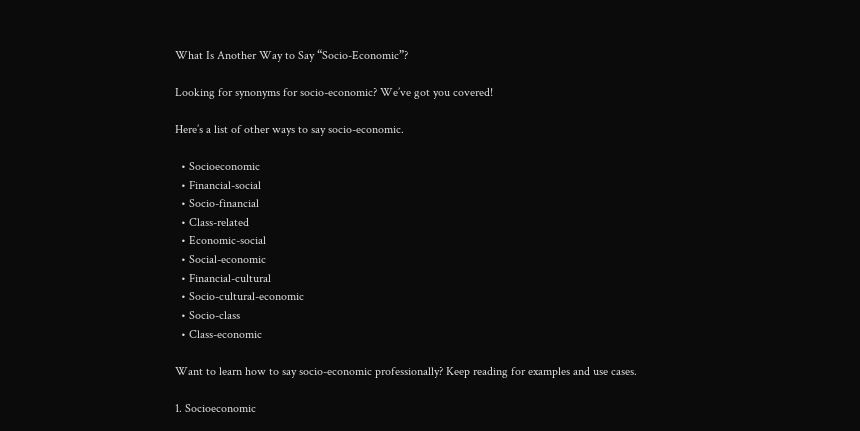What Is Another Way to Say “Socio-Economic”?

Looking for synonyms for socio-economic? We’ve got you covered!

Here’s a list of other ways to say socio-economic.

  • Socioeconomic
  • Financial-social
  • Socio-financial
  • Class-related
  • Economic-social
  • Social-economic
  • Financial-cultural
  • Socio-cultural-economic
  • Socio-class
  • Class-economic

Want to learn how to say socio-economic professionally? Keep reading for examples and use cases.

1. Socioeconomic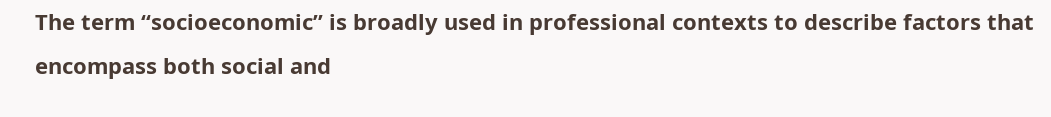The term “socioeconomic” is broadly used in professional contexts to describe factors that encompass both social and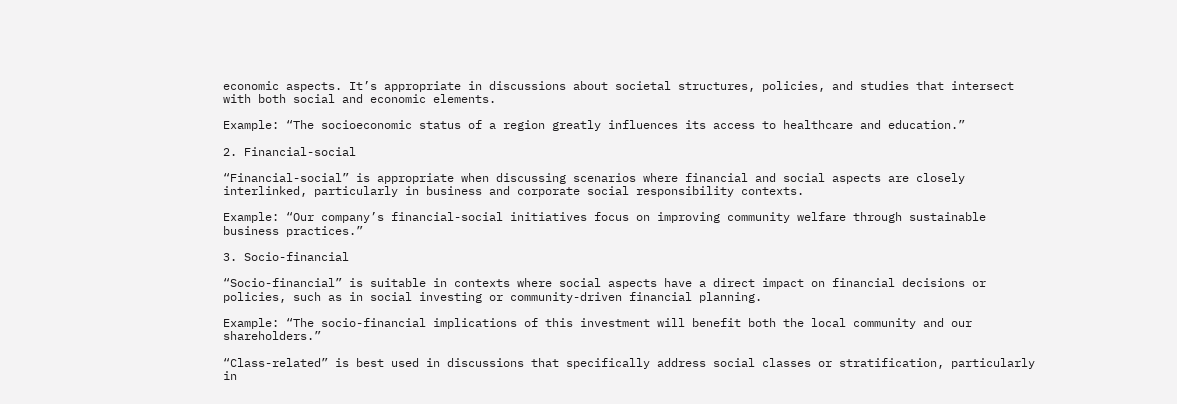economic aspects. It’s appropriate in discussions about societal structures, policies, and studies that intersect with both social and economic elements.

Example: “The socioeconomic status of a region greatly influences its access to healthcare and education.”

2. Financial-social

“Financial-social” is appropriate when discussing scenarios where financial and social aspects are closely interlinked, particularly in business and corporate social responsibility contexts.

Example: “Our company’s financial-social initiatives focus on improving community welfare through sustainable business practices.”

3. Socio-financial

“Socio-financial” is suitable in contexts where social aspects have a direct impact on financial decisions or policies, such as in social investing or community-driven financial planning.

Example: “The socio-financial implications of this investment will benefit both the local community and our shareholders.”

“Class-related” is best used in discussions that specifically address social classes or stratification, particularly in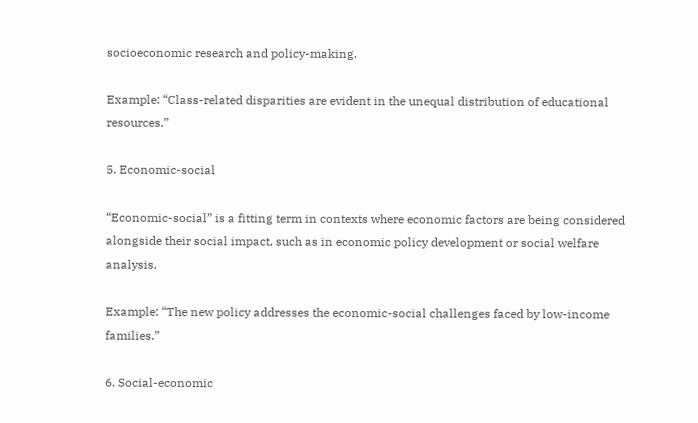socioeconomic research and policy-making.

Example: “Class-related disparities are evident in the unequal distribution of educational resources.”

5. Economic-social

“Economic-social” is a fitting term in contexts where economic factors are being considered alongside their social impact, such as in economic policy development or social welfare analysis.

Example: “The new policy addresses the economic-social challenges faced by low-income families.”

6. Social-economic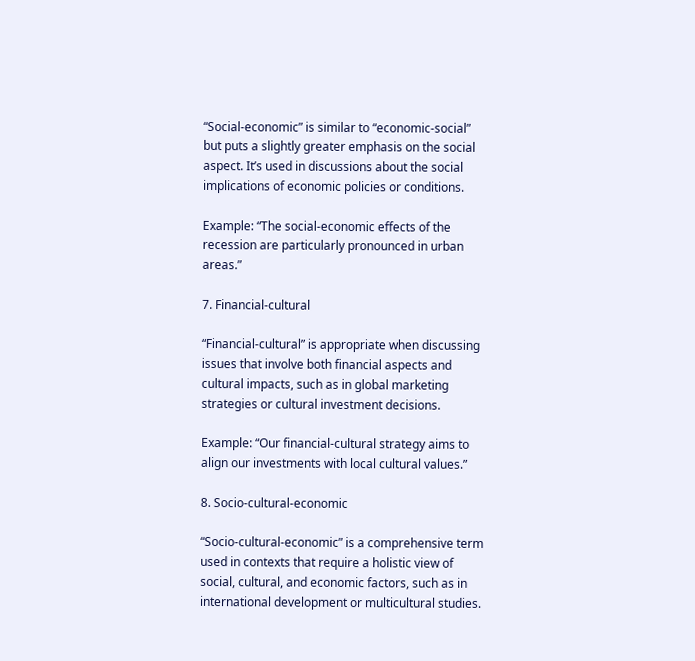“Social-economic” is similar to “economic-social” but puts a slightly greater emphasis on the social aspect. It’s used in discussions about the social implications of economic policies or conditions.

Example: “The social-economic effects of the recession are particularly pronounced in urban areas.”

7. Financial-cultural

“Financial-cultural” is appropriate when discussing issues that involve both financial aspects and cultural impacts, such as in global marketing strategies or cultural investment decisions.

Example: “Our financial-cultural strategy aims to align our investments with local cultural values.”

8. Socio-cultural-economic

“Socio-cultural-economic” is a comprehensive term used in contexts that require a holistic view of social, cultural, and economic factors, such as in international development or multicultural studies.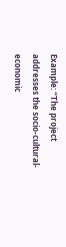Example: “The project addresses the socio-cultural-economic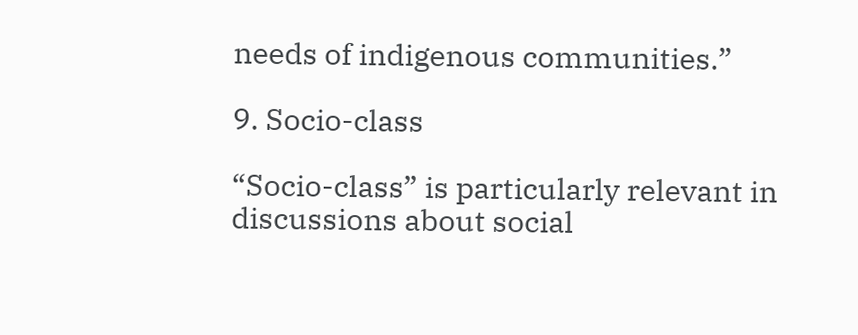needs of indigenous communities.”

9. Socio-class

“Socio-class” is particularly relevant in discussions about social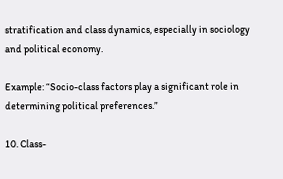stratification and class dynamics, especially in sociology and political economy.

Example: “Socio-class factors play a significant role in determining political preferences.”

10. Class-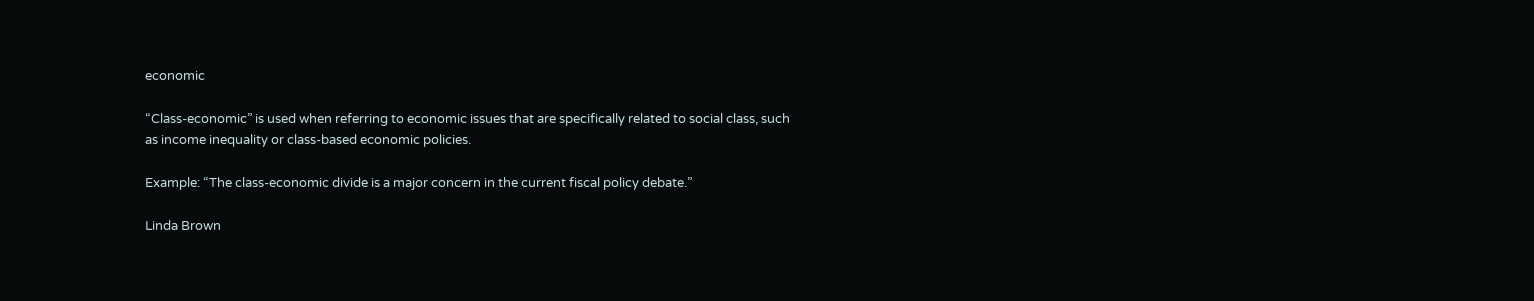economic

“Class-economic” is used when referring to economic issues that are specifically related to social class, such as income inequality or class-based economic policies.

Example: “The class-economic divide is a major concern in the current fiscal policy debate.”

Linda Brown